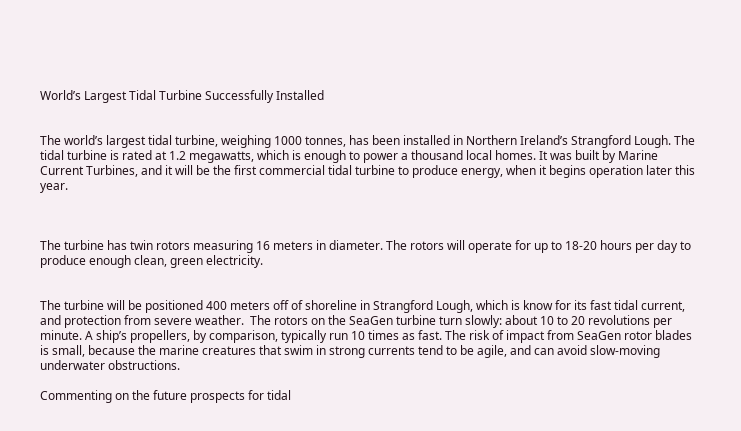World’s Largest Tidal Turbine Successfully Installed


The world’s largest tidal turbine, weighing 1000 tonnes, has been installed in Northern Ireland’s Strangford Lough. The tidal turbine is rated at 1.2 megawatts, which is enough to power a thousand local homes. It was built by Marine Current Turbines, and it will be the first commercial tidal turbine to produce energy, when it begins operation later this year.



The turbine has twin rotors measuring 16 meters in diameter. The rotors will operate for up to 18-20 hours per day to produce enough clean, green electricity.


The turbine will be positioned 400 meters off of shoreline in Strangford Lough, which is know for its fast tidal current, and protection from severe weather.  The rotors on the SeaGen turbine turn slowly: about 10 to 20 revolutions per minute. A ship’s propellers, by comparison, typically run 10 times as fast. The risk of impact from SeaGen rotor blades is small, because the marine creatures that swim in strong currents tend to be agile, and can avoid slow-moving underwater obstructions.

Commenting on the future prospects for tidal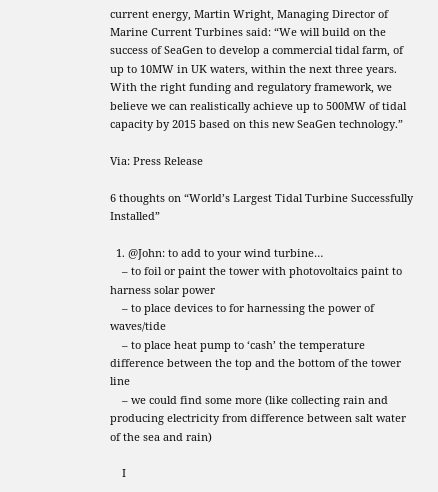current energy, Martin Wright, Managing Director of Marine Current Turbines said: “We will build on the success of SeaGen to develop a commercial tidal farm, of up to 10MW in UK waters, within the next three years. With the right funding and regulatory framework, we believe we can realistically achieve up to 500MW of tidal capacity by 2015 based on this new SeaGen technology.”

Via: Press Release

6 thoughts on “World’s Largest Tidal Turbine Successfully Installed”

  1. @John: to add to your wind turbine…
    – to foil or paint the tower with photovoltaics paint to harness solar power
    – to place devices to for harnessing the power of waves/tide
    – to place heat pump to ‘cash’ the temperature difference between the top and the bottom of the tower line
    – we could find some more (like collecting rain and producing electricity from difference between salt water of the sea and rain)

    I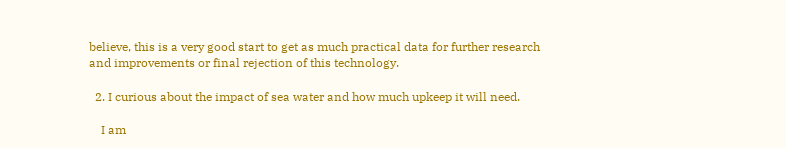believe, this is a very good start to get as much practical data for further research and improvements or final rejection of this technology.

  2. I curious about the impact of sea water and how much upkeep it will need.

    I am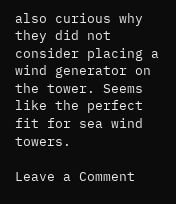also curious why they did not consider placing a wind generator on the tower. Seems like the perfect fit for sea wind towers.

Leave a Comment